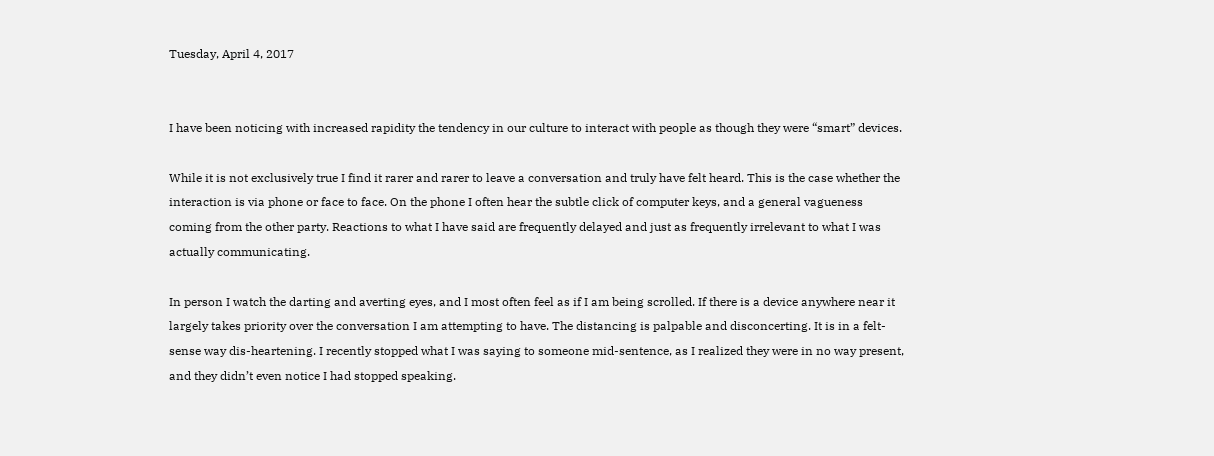Tuesday, April 4, 2017


I have been noticing with increased rapidity the tendency in our culture to interact with people as though they were “smart” devices.

While it is not exclusively true I find it rarer and rarer to leave a conversation and truly have felt heard. This is the case whether the interaction is via phone or face to face. On the phone I often hear the subtle click of computer keys, and a general vagueness coming from the other party. Reactions to what I have said are frequently delayed and just as frequently irrelevant to what I was actually communicating.

In person I watch the darting and averting eyes, and I most often feel as if I am being scrolled. If there is a device anywhere near it largely takes priority over the conversation I am attempting to have. The distancing is palpable and disconcerting. It is in a felt-sense way dis-heartening. I recently stopped what I was saying to someone mid-sentence, as I realized they were in no way present, and they didn’t even notice I had stopped speaking.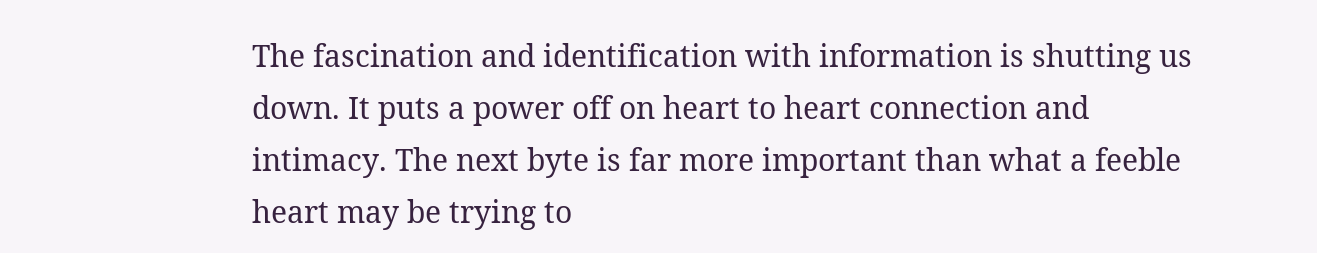The fascination and identification with information is shutting us down. It puts a power off on heart to heart connection and intimacy. The next byte is far more important than what a feeble heart may be trying to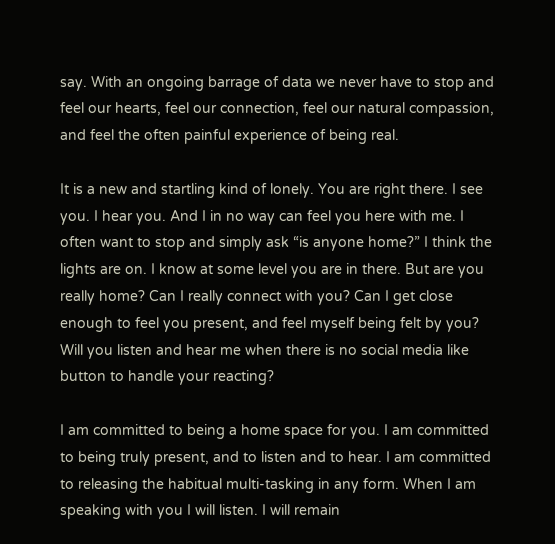say. With an ongoing barrage of data we never have to stop and feel our hearts, feel our connection, feel our natural compassion, and feel the often painful experience of being real.

It is a new and startling kind of lonely. You are right there. I see you. I hear you. And I in no way can feel you here with me. I often want to stop and simply ask “is anyone home?” I think the lights are on. I know at some level you are in there. But are you really home? Can I really connect with you? Can I get close enough to feel you present, and feel myself being felt by you? Will you listen and hear me when there is no social media like button to handle your reacting?

I am committed to being a home space for you. I am committed to being truly present, and to listen and to hear. I am committed to releasing the habitual multi-tasking in any form. When I am speaking with you I will listen. I will remain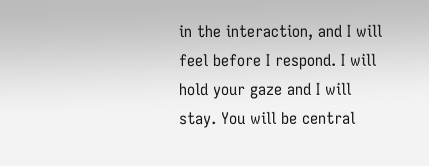in the interaction, and I will feel before I respond. I will hold your gaze and I will stay. You will be central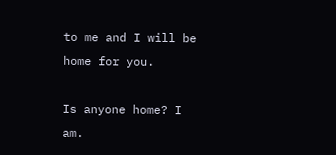to me and I will be home for you.

Is anyone home? I am.